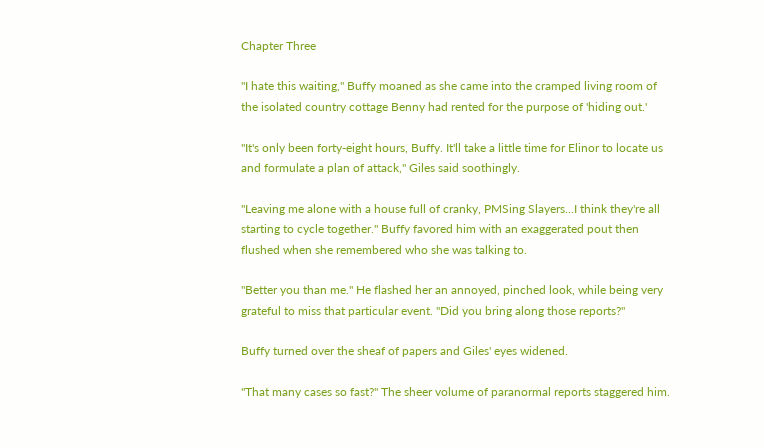Chapter Three

"I hate this waiting," Buffy moaned as she came into the cramped living room of the isolated country cottage Benny had rented for the purpose of 'hiding out.'

"It's only been forty-eight hours, Buffy. It'll take a little time for Elinor to locate us and formulate a plan of attack," Giles said soothingly.

"Leaving me alone with a house full of cranky, PMSing Slayers...I think they're all starting to cycle together." Buffy favored him with an exaggerated pout then flushed when she remembered who she was talking to.

"Better you than me." He flashed her an annoyed, pinched look, while being very grateful to miss that particular event. "Did you bring along those reports?"

Buffy turned over the sheaf of papers and Giles' eyes widened.

"That many cases so fast?" The sheer volume of paranormal reports staggered him.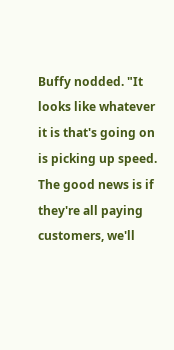Buffy nodded. "It looks like whatever it is that's going on is picking up speed. The good news is if they're all paying customers, we'll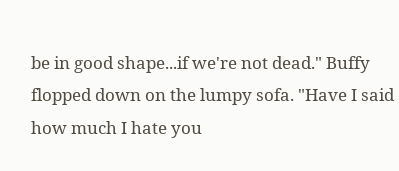be in good shape...if we're not dead." Buffy flopped down on the lumpy sofa. "Have I said how much I hate you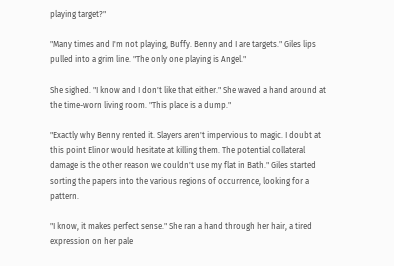playing target?"

"Many times and I'm not playing, Buffy. Benny and I are targets." Giles lips pulled into a grim line. "The only one playing is Angel."

She sighed. "I know and I don't like that either." She waved a hand around at the time-worn living room. "This place is a dump."

"Exactly why Benny rented it. Slayers aren't impervious to magic. I doubt at this point Elinor would hesitate at killing them. The potential collateral damage is the other reason we couldn't use my flat in Bath." Giles started sorting the papers into the various regions of occurrence, looking for a pattern.

"I know, it makes perfect sense." She ran a hand through her hair, a tired expression on her pale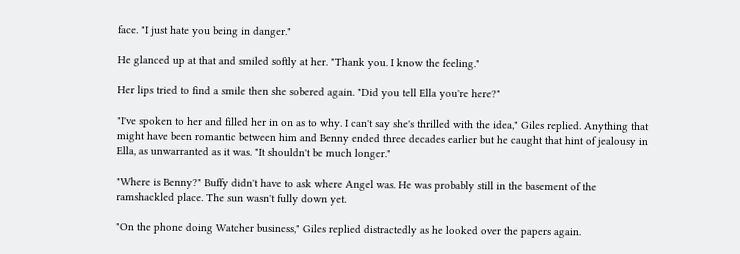face. "I just hate you being in danger."

He glanced up at that and smiled softly at her. "Thank you. I know the feeling."

Her lips tried to find a smile then she sobered again. "Did you tell Ella you're here?"

"I've spoken to her and filled her in on as to why. I can't say she's thrilled with the idea," Giles replied. Anything that might have been romantic between him and Benny ended three decades earlier but he caught that hint of jealousy in Ella, as unwarranted as it was. "It shouldn't be much longer."

"Where is Benny?" Buffy didn't have to ask where Angel was. He was probably still in the basement of the ramshackled place. The sun wasn't fully down yet.

"On the phone doing Watcher business," Giles replied distractedly as he looked over the papers again.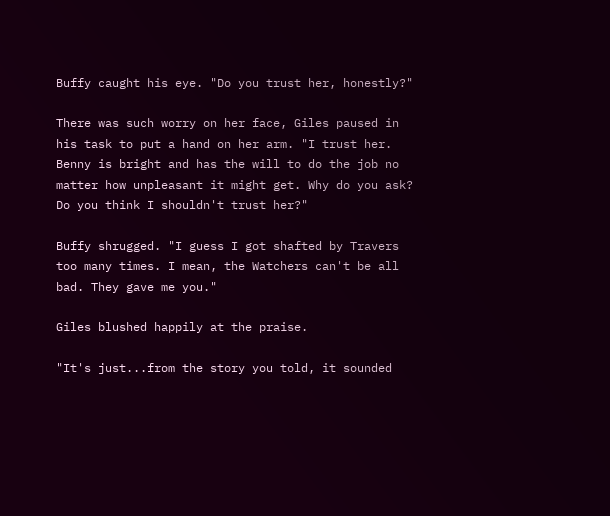Buffy caught his eye. "Do you trust her, honestly?"

There was such worry on her face, Giles paused in his task to put a hand on her arm. "I trust her. Benny is bright and has the will to do the job no matter how unpleasant it might get. Why do you ask? Do you think I shouldn't trust her?"

Buffy shrugged. "I guess I got shafted by Travers too many times. I mean, the Watchers can't be all bad. They gave me you."

Giles blushed happily at the praise.

"It's just...from the story you told, it sounded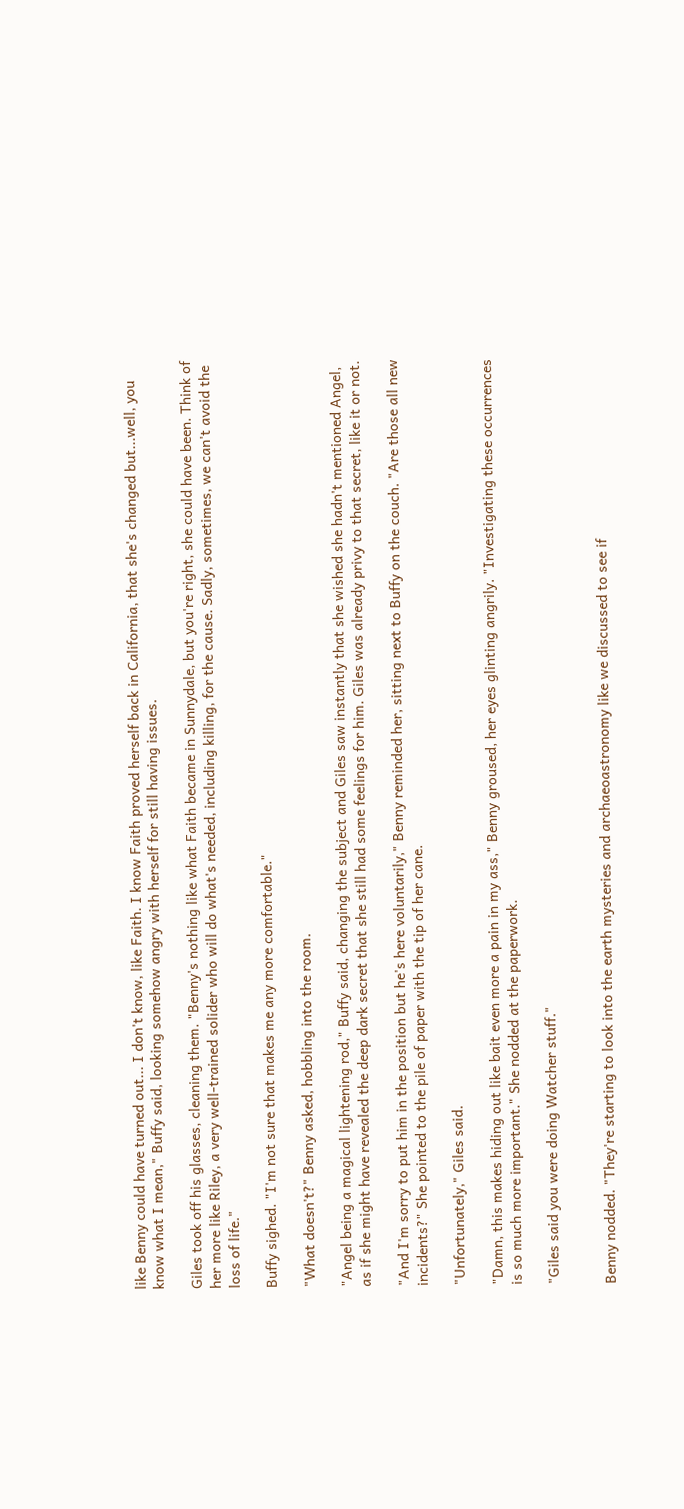like Benny could have turned out... I don't know, like Faith. I know Faith proved herself back in California, that she's changed but...well, you know what I mean," Buffy said, looking somehow angry with herself for still having issues.

Giles took off his glasses, cleaning them. "Benny's nothing like what Faith became in Sunnydale, but you're right, she could have been. Think of her more like Riley, a very well-trained solider who will do what's needed, including killing, for the cause. Sadly, sometimes, we can't avoid the loss of life."

Buffy sighed. "I'm not sure that makes me any more comfortable."

"What doesn't?" Benny asked, hobbling into the room.

"Angel being a magical lightening rod," Buffy said, changing the subject and Giles saw instantly that she wished she hadn't mentioned Angel, as if she might have revealed the deep dark secret that she still had some feelings for him. Giles was already privy to that secret, like it or not.

"And I'm sorry to put him in the position but he's here voluntarily," Benny reminded her, sitting next to Buffy on the couch. "Are those all new incidents?" She pointed to the pile of paper with the tip of her cane.

"Unfortunately," Giles said.

"Damn, this makes hiding out like bait even more a pain in my ass," Benny groused, her eyes glinting angrily. "Investigating these occurrences is so much more important." She nodded at the paperwork.

"Giles said you were doing Watcher stuff."


Benny nodded. "They're starting to look into the earth mysteries and archaeoastronomy like we discussed to see if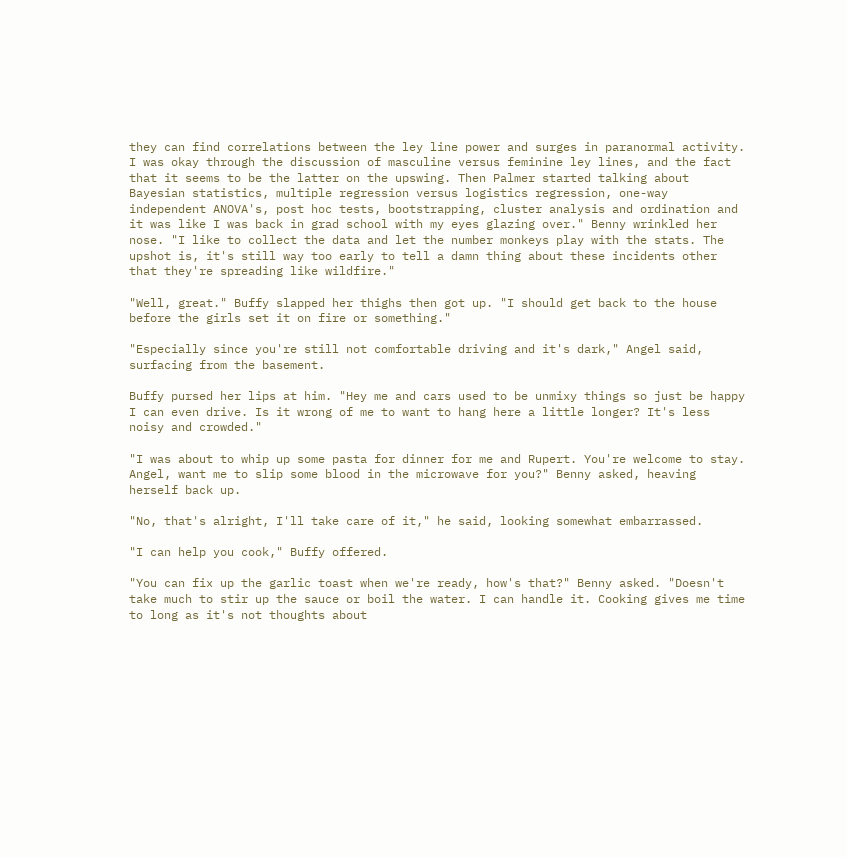they can find correlations between the ley line power and surges in paranormal activity. I was okay through the discussion of masculine versus feminine ley lines, and the fact that it seems to be the latter on the upswing. Then Palmer started talking about Bayesian statistics, multiple regression versus logistics regression, one-way independent ANOVA's, post hoc tests, bootstrapping, cluster analysis and ordination and it was like I was back in grad school with my eyes glazing over." Benny wrinkled her nose. "I like to collect the data and let the number monkeys play with the stats. The upshot is, it's still way too early to tell a damn thing about these incidents other that they're spreading like wildfire."

"Well, great." Buffy slapped her thighs then got up. "I should get back to the house before the girls set it on fire or something."

"Especially since you're still not comfortable driving and it's dark," Angel said, surfacing from the basement.

Buffy pursed her lips at him. "Hey me and cars used to be unmixy things so just be happy I can even drive. Is it wrong of me to want to hang here a little longer? It's less noisy and crowded."

"I was about to whip up some pasta for dinner for me and Rupert. You're welcome to stay. Angel, want me to slip some blood in the microwave for you?" Benny asked, heaving herself back up.

"No, that's alright, I'll take care of it," he said, looking somewhat embarrassed.

"I can help you cook," Buffy offered.

"You can fix up the garlic toast when we're ready, how's that?" Benny asked. "Doesn't take much to stir up the sauce or boil the water. I can handle it. Cooking gives me time to long as it's not thoughts about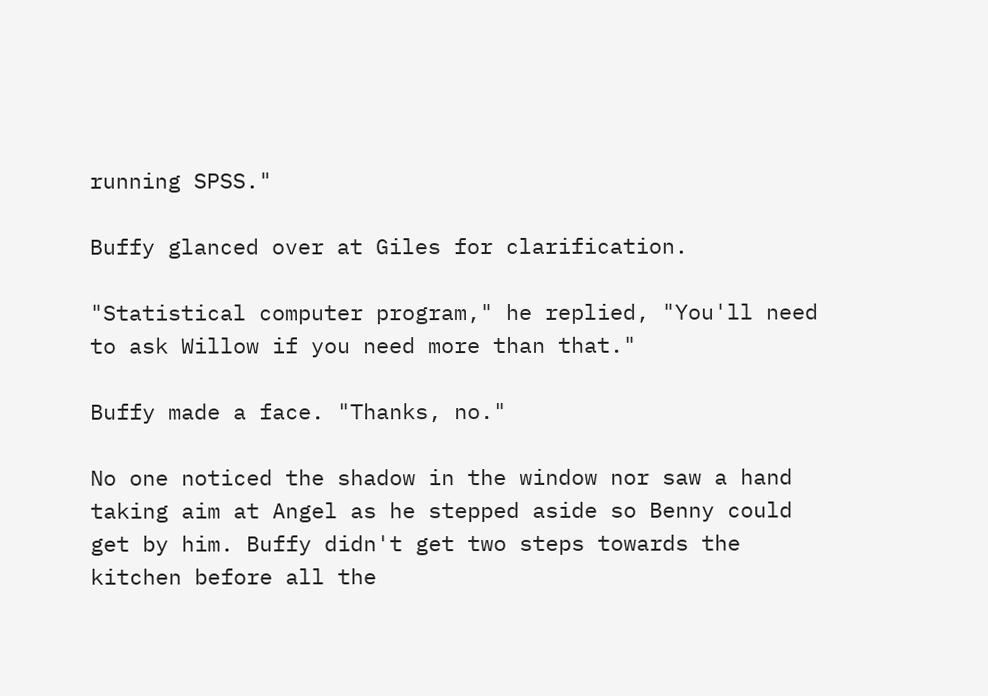running SPSS."

Buffy glanced over at Giles for clarification.

"Statistical computer program," he replied, "You'll need to ask Willow if you need more than that."

Buffy made a face. "Thanks, no."

No one noticed the shadow in the window nor saw a hand taking aim at Angel as he stepped aside so Benny could get by him. Buffy didn't get two steps towards the kitchen before all the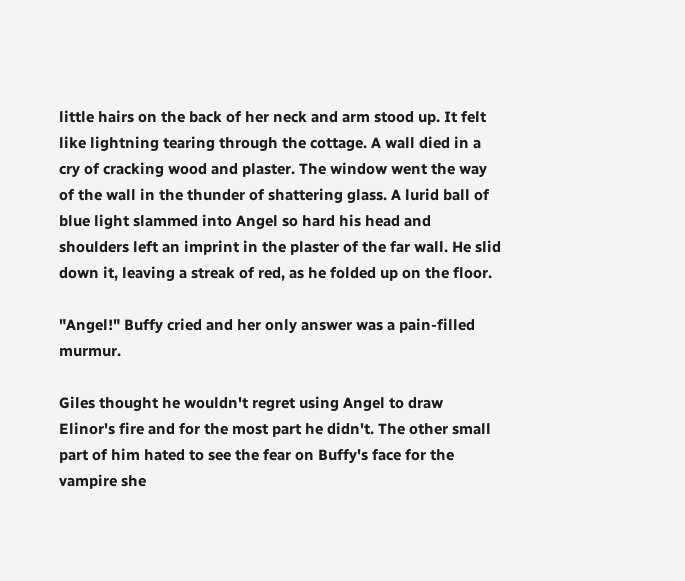little hairs on the back of her neck and arm stood up. It felt like lightning tearing through the cottage. A wall died in a cry of cracking wood and plaster. The window went the way of the wall in the thunder of shattering glass. A lurid ball of blue light slammed into Angel so hard his head and shoulders left an imprint in the plaster of the far wall. He slid down it, leaving a streak of red, as he folded up on the floor.

"Angel!" Buffy cried and her only answer was a pain-filled murmur.

Giles thought he wouldn't regret using Angel to draw Elinor's fire and for the most part he didn't. The other small part of him hated to see the fear on Buffy's face for the vampire she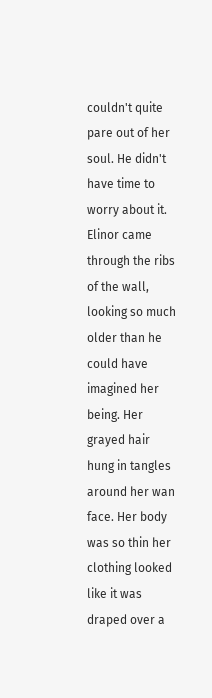couldn't quite pare out of her soul. He didn't have time to worry about it. Elinor came through the ribs of the wall, looking so much older than he could have imagined her being. Her grayed hair hung in tangles around her wan face. Her body was so thin her clothing looked like it was draped over a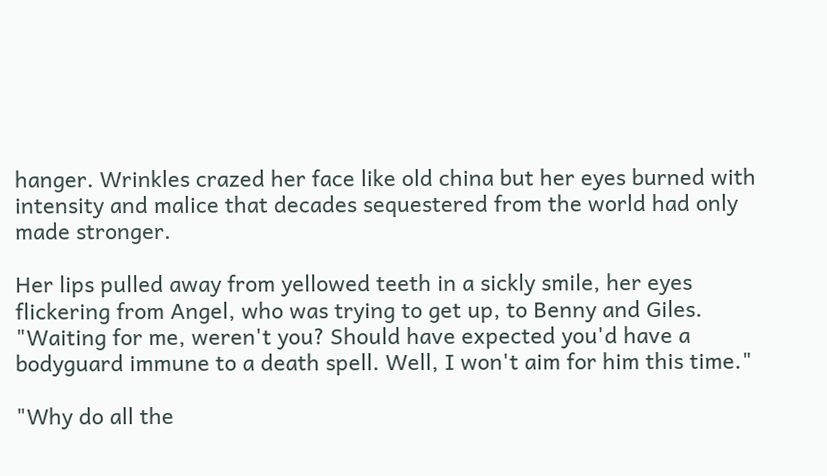hanger. Wrinkles crazed her face like old china but her eyes burned with intensity and malice that decades sequestered from the world had only made stronger.

Her lips pulled away from yellowed teeth in a sickly smile, her eyes flickering from Angel, who was trying to get up, to Benny and Giles. "Waiting for me, weren't you? Should have expected you'd have a bodyguard immune to a death spell. Well, I won't aim for him this time."

"Why do all the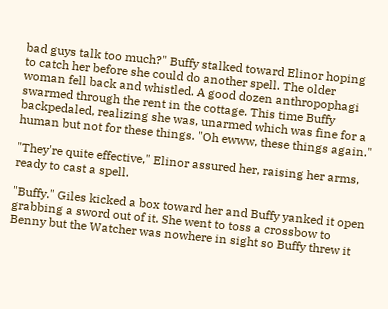bad guys talk too much?" Buffy stalked toward Elinor hoping to catch her before she could do another spell. The older woman fell back and whistled. A good dozen anthropophagi swarmed through the rent in the cottage. This time Buffy backpedaled, realizing she was, unarmed which was fine for a human but not for these things. "Oh ewww, these things again."

"They're quite effective," Elinor assured her, raising her arms, ready to cast a spell.

"Buffy." Giles kicked a box toward her and Buffy yanked it open grabbing a sword out of it. She went to toss a crossbow to Benny but the Watcher was nowhere in sight so Buffy threw it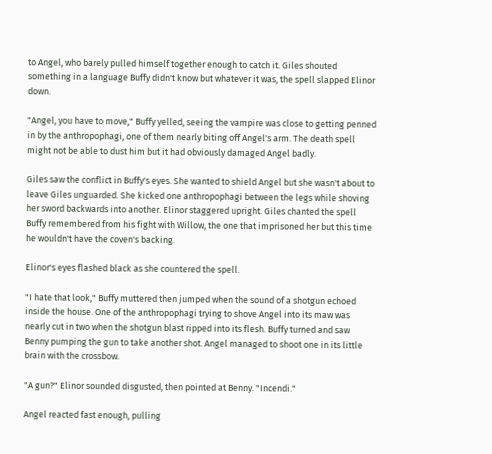to Angel, who barely pulled himself together enough to catch it. Giles shouted something in a language Buffy didn't know but whatever it was, the spell slapped Elinor down.

"Angel, you have to move," Buffy yelled, seeing the vampire was close to getting penned in by the anthropophagi, one of them nearly biting off Angel's arm. The death spell might not be able to dust him but it had obviously damaged Angel badly.

Giles saw the conflict in Buffy's eyes. She wanted to shield Angel but she wasn't about to leave Giles unguarded. She kicked one anthropophagi between the legs while shoving her sword backwards into another. Elinor staggered upright. Giles chanted the spell Buffy remembered from his fight with Willow, the one that imprisoned her but this time he wouldn't have the coven's backing.

Elinor's eyes flashed black as she countered the spell.

"I hate that look," Buffy muttered then jumped when the sound of a shotgun echoed inside the house. One of the anthropophagi trying to shove Angel into its maw was nearly cut in two when the shotgun blast ripped into its flesh. Buffy turned and saw Benny pumping the gun to take another shot. Angel managed to shoot one in its little brain with the crossbow.

"A gun?" Elinor sounded disgusted, then pointed at Benny. "Incendi."

Angel reacted fast enough, pulling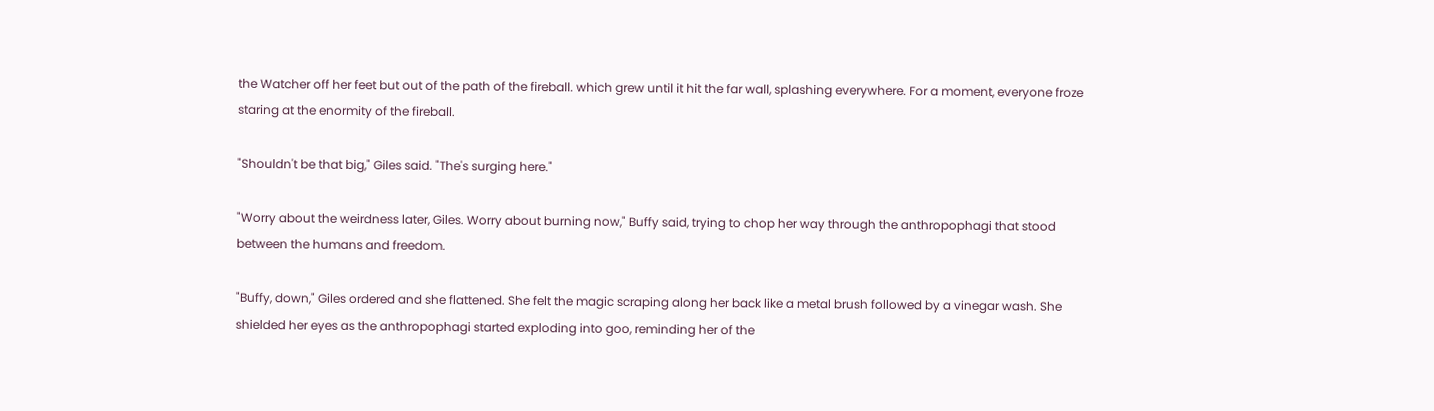the Watcher off her feet but out of the path of the fireball. which grew until it hit the far wall, splashing everywhere. For a moment, everyone froze staring at the enormity of the fireball.

"Shouldn't be that big," Giles said. "The's surging here."

"Worry about the weirdness later, Giles. Worry about burning now," Buffy said, trying to chop her way through the anthropophagi that stood between the humans and freedom.

"Buffy, down," Giles ordered and she flattened. She felt the magic scraping along her back like a metal brush followed by a vinegar wash. She shielded her eyes as the anthropophagi started exploding into goo, reminding her of the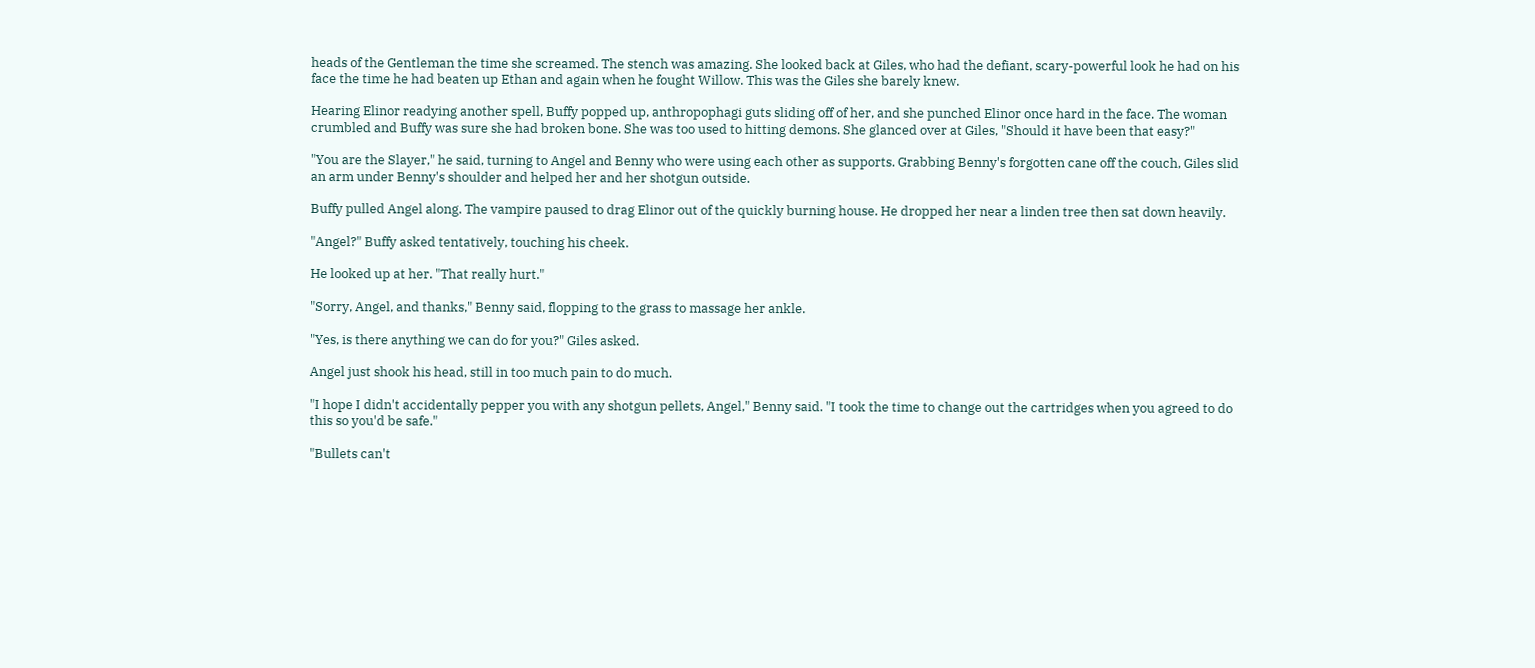heads of the Gentleman the time she screamed. The stench was amazing. She looked back at Giles, who had the defiant, scary-powerful look he had on his face the time he had beaten up Ethan and again when he fought Willow. This was the Giles she barely knew.

Hearing Elinor readying another spell, Buffy popped up, anthropophagi guts sliding off of her, and she punched Elinor once hard in the face. The woman crumbled and Buffy was sure she had broken bone. She was too used to hitting demons. She glanced over at Giles, "Should it have been that easy?"

"You are the Slayer," he said, turning to Angel and Benny who were using each other as supports. Grabbing Benny's forgotten cane off the couch, Giles slid an arm under Benny's shoulder and helped her and her shotgun outside.

Buffy pulled Angel along. The vampire paused to drag Elinor out of the quickly burning house. He dropped her near a linden tree then sat down heavily.

"Angel?" Buffy asked tentatively, touching his cheek.

He looked up at her. "That really hurt."

"Sorry, Angel, and thanks," Benny said, flopping to the grass to massage her ankle.

"Yes, is there anything we can do for you?" Giles asked.

Angel just shook his head, still in too much pain to do much.

"I hope I didn't accidentally pepper you with any shotgun pellets, Angel," Benny said. "I took the time to change out the cartridges when you agreed to do this so you'd be safe."

"Bullets can't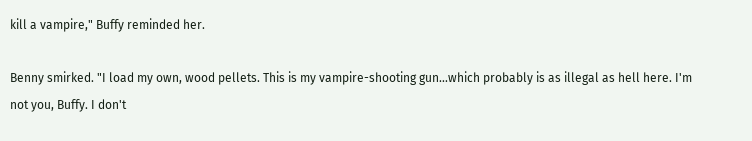kill a vampire," Buffy reminded her.

Benny smirked. "I load my own, wood pellets. This is my vampire-shooting gun...which probably is as illegal as hell here. I'm not you, Buffy. I don't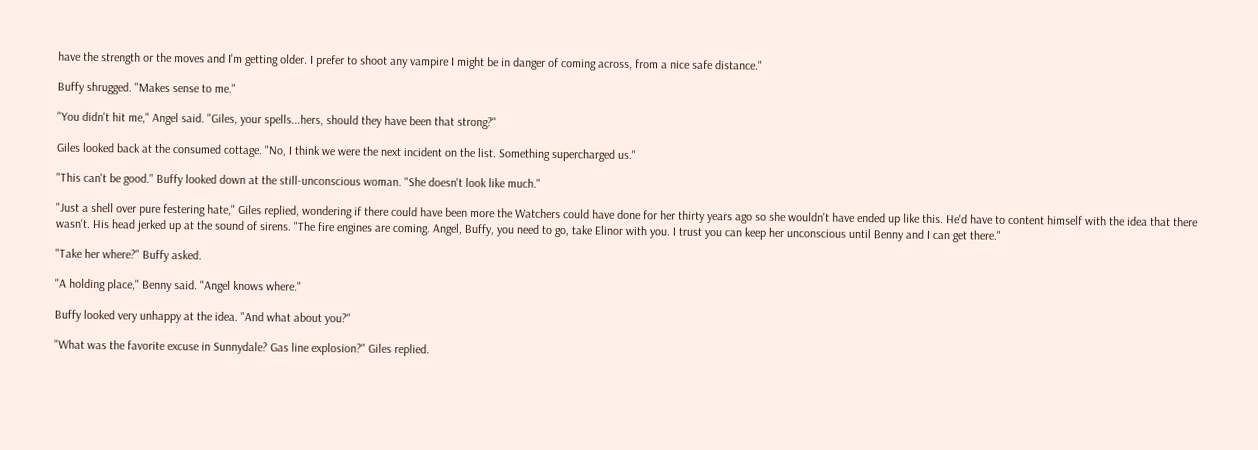have the strength or the moves and I'm getting older. I prefer to shoot any vampire I might be in danger of coming across, from a nice safe distance."

Buffy shrugged. "Makes sense to me."

"You didn't hit me," Angel said. "Giles, your spells...hers, should they have been that strong?"

Giles looked back at the consumed cottage. "No, I think we were the next incident on the list. Something supercharged us."

"This can't be good." Buffy looked down at the still-unconscious woman. "She doesn't look like much."

"Just a shell over pure festering hate," Giles replied, wondering if there could have been more the Watchers could have done for her thirty years ago so she wouldn't have ended up like this. He'd have to content himself with the idea that there wasn't. His head jerked up at the sound of sirens. "The fire engines are coming. Angel, Buffy, you need to go, take Elinor with you. I trust you can keep her unconscious until Benny and I can get there."

"Take her where?" Buffy asked.

"A holding place," Benny said. "Angel knows where."

Buffy looked very unhappy at the idea. "And what about you?"

"What was the favorite excuse in Sunnydale? Gas line explosion?" Giles replied.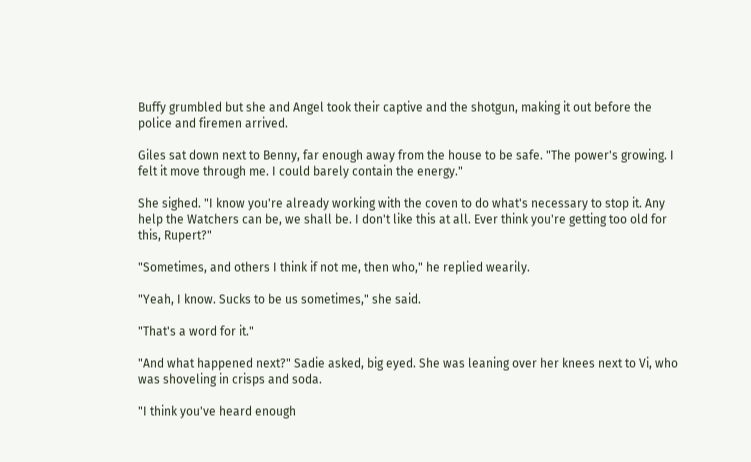Buffy grumbled but she and Angel took their captive and the shotgun, making it out before the police and firemen arrived.

Giles sat down next to Benny, far enough away from the house to be safe. "The power's growing. I felt it move through me. I could barely contain the energy."

She sighed. "I know you're already working with the coven to do what's necessary to stop it. Any help the Watchers can be, we shall be. I don't like this at all. Ever think you're getting too old for this, Rupert?"

"Sometimes, and others I think if not me, then who," he replied wearily.

"Yeah, I know. Sucks to be us sometimes," she said.

"That's a word for it."

"And what happened next?" Sadie asked, big eyed. She was leaning over her knees next to Vi, who was shoveling in crisps and soda.

"I think you've heard enough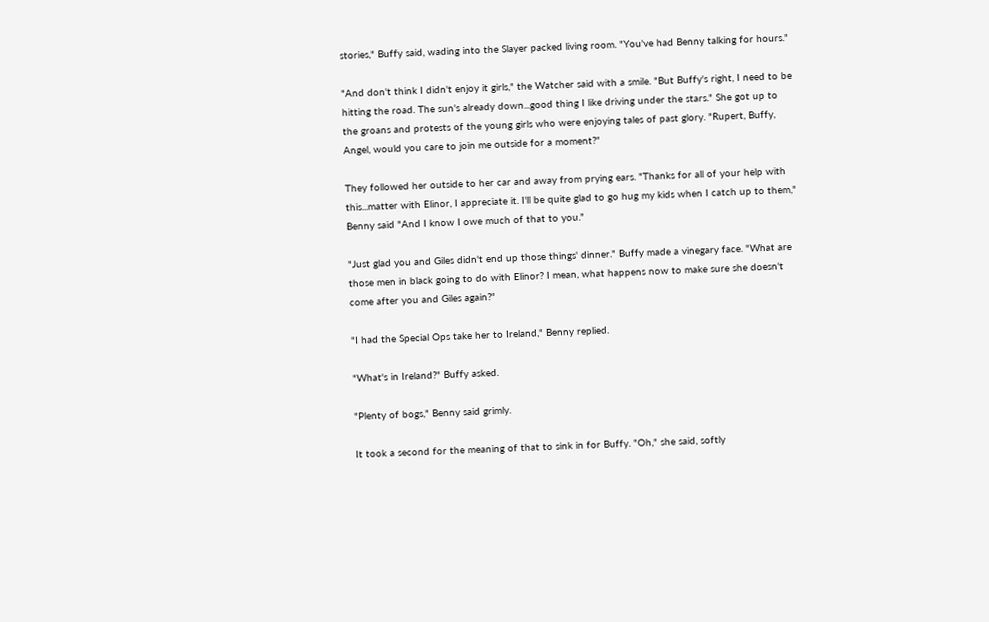stories," Buffy said, wading into the Slayer packed living room. "You've had Benny talking for hours."

"And don't think I didn't enjoy it girls," the Watcher said with a smile. "But Buffy's right, I need to be hitting the road. The sun's already down...good thing I like driving under the stars." She got up to the groans and protests of the young girls who were enjoying tales of past glory. "Rupert, Buffy, Angel, would you care to join me outside for a moment?"

They followed her outside to her car and away from prying ears. "Thanks for all of your help with this...matter with Elinor, I appreciate it. I'll be quite glad to go hug my kids when I catch up to them," Benny said "And I know I owe much of that to you."

"Just glad you and Giles didn't end up those things' dinner." Buffy made a vinegary face. "What are those men in black going to do with Elinor? I mean, what happens now to make sure she doesn't come after you and Giles again?"

"I had the Special Ops take her to Ireland," Benny replied.

"What's in Ireland?" Buffy asked.

"Plenty of bogs," Benny said grimly.

It took a second for the meaning of that to sink in for Buffy. "Oh," she said, softly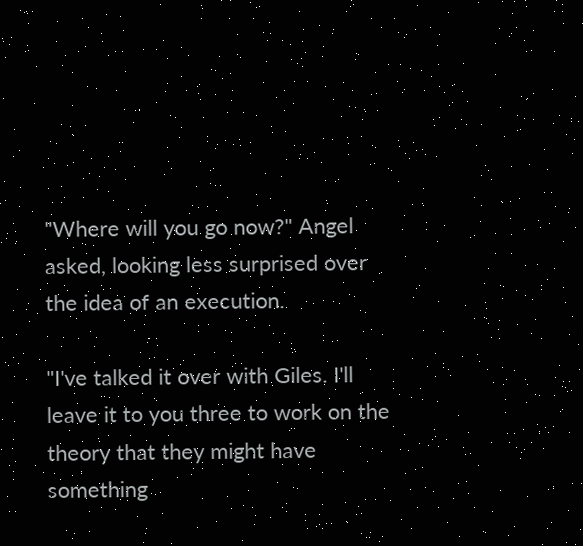"Where will you go now?" Angel asked, looking less surprised over the idea of an execution.

"I've talked it over with Giles. I'll leave it to you three to work on the theory that they might have something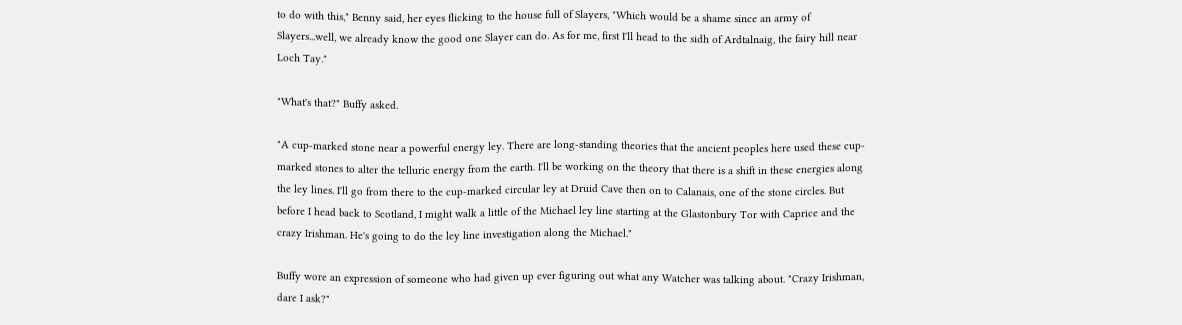to do with this," Benny said, her eyes flicking to the house full of Slayers, "Which would be a shame since an army of Slayers...well, we already know the good one Slayer can do. As for me, first I'll head to the sidh of Ardtalnaig, the fairy hill near Loch Tay."

"What's that?" Buffy asked.

"A cup-marked stone near a powerful energy ley. There are long-standing theories that the ancient peoples here used these cup-marked stones to alter the telluric energy from the earth. I'll be working on the theory that there is a shift in these energies along the ley lines. I'll go from there to the cup-marked circular ley at Druid Cave then on to Calanais, one of the stone circles. But before I head back to Scotland, I might walk a little of the Michael ley line starting at the Glastonbury Tor with Caprice and the crazy Irishman. He's going to do the ley line investigation along the Michael."

Buffy wore an expression of someone who had given up ever figuring out what any Watcher was talking about. "Crazy Irishman, dare I ask?"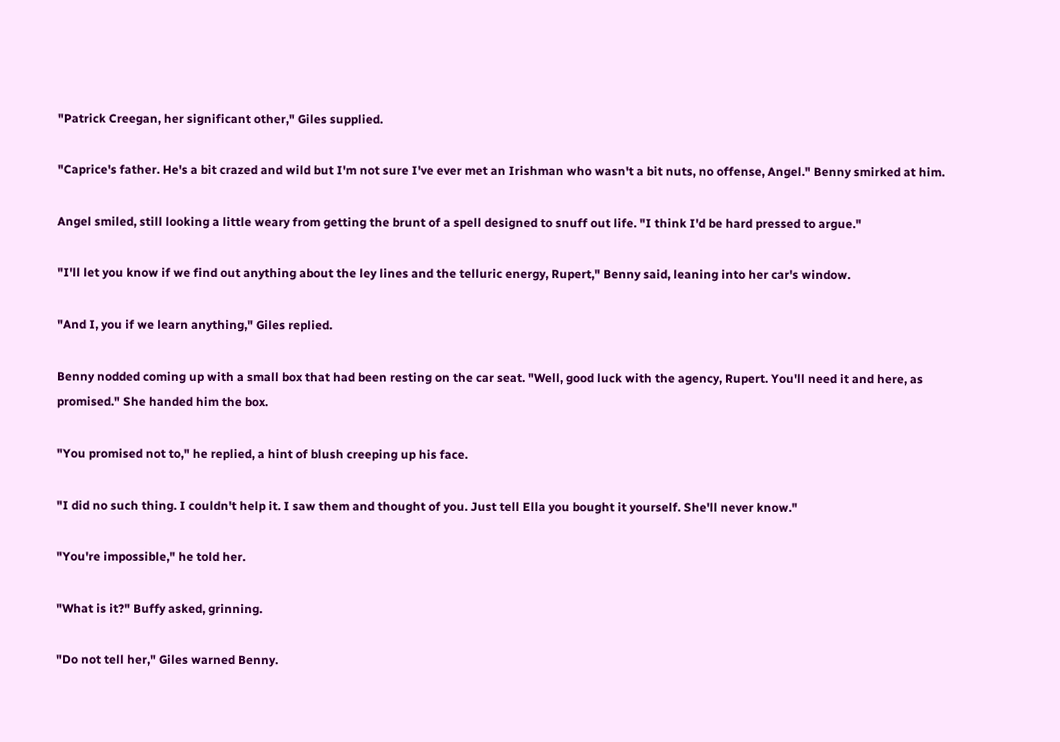"Patrick Creegan, her significant other," Giles supplied.

"Caprice's father. He's a bit crazed and wild but I'm not sure I've ever met an Irishman who wasn't a bit nuts, no offense, Angel." Benny smirked at him.

Angel smiled, still looking a little weary from getting the brunt of a spell designed to snuff out life. "I think I'd be hard pressed to argue."

"I'll let you know if we find out anything about the ley lines and the telluric energy, Rupert," Benny said, leaning into her car's window.

"And I, you if we learn anything," Giles replied.

Benny nodded coming up with a small box that had been resting on the car seat. "Well, good luck with the agency, Rupert. You'll need it and here, as promised." She handed him the box.

"You promised not to," he replied, a hint of blush creeping up his face.

"I did no such thing. I couldn't help it. I saw them and thought of you. Just tell Ella you bought it yourself. She'll never know."

"You're impossible," he told her.

"What is it?" Buffy asked, grinning.

"Do not tell her," Giles warned Benny.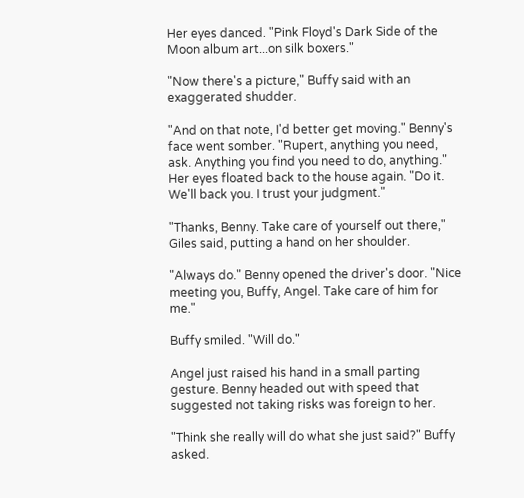Her eyes danced. "Pink Floyd's Dark Side of the Moon album art...on silk boxers."

"Now there's a picture," Buffy said with an exaggerated shudder.

"And on that note, I'd better get moving." Benny's face went somber. "Rupert, anything you need, ask. Anything you find you need to do, anything." Her eyes floated back to the house again. "Do it. We'll back you. I trust your judgment."

"Thanks, Benny. Take care of yourself out there," Giles said, putting a hand on her shoulder.

"Always do." Benny opened the driver's door. "Nice meeting you, Buffy, Angel. Take care of him for me."

Buffy smiled. "Will do."

Angel just raised his hand in a small parting gesture. Benny headed out with speed that suggested not taking risks was foreign to her.

"Think she really will do what she just said?" Buffy asked.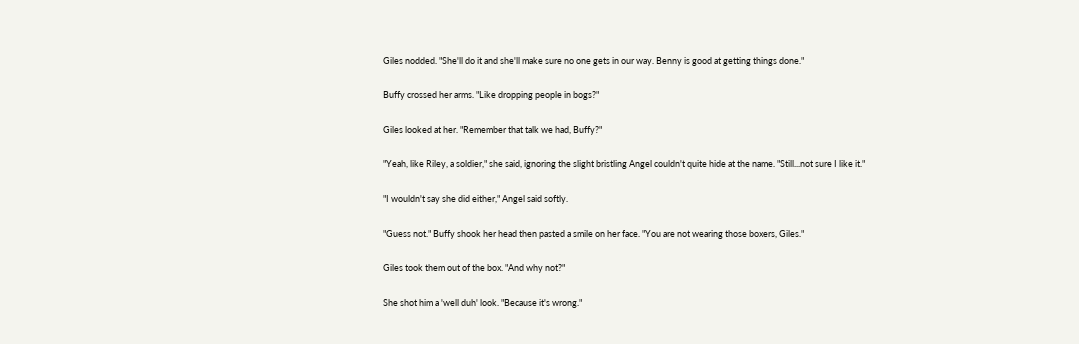Giles nodded. "She'll do it and she'll make sure no one gets in our way. Benny is good at getting things done."

Buffy crossed her arms. "Like dropping people in bogs?"

Giles looked at her. "Remember that talk we had, Buffy?"

"Yeah, like Riley, a soldier," she said, ignoring the slight bristling Angel couldn't quite hide at the name. "Still...not sure I like it."

"I wouldn't say she did either," Angel said softly.

"Guess not." Buffy shook her head then pasted a smile on her face. "You are not wearing those boxers, Giles."

Giles took them out of the box. "And why not?"

She shot him a 'well duh' look. "Because it's wrong."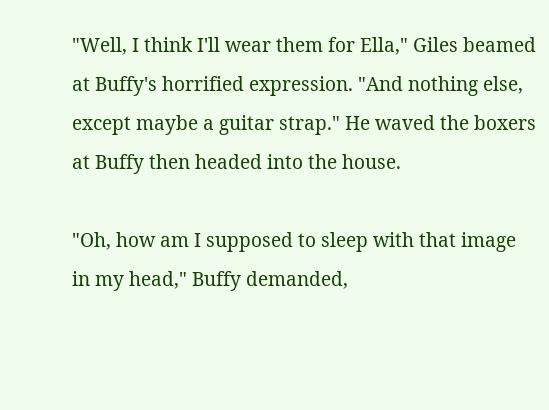"Well, I think I'll wear them for Ella," Giles beamed at Buffy's horrified expression. "And nothing else, except maybe a guitar strap." He waved the boxers at Buffy then headed into the house.

"Oh, how am I supposed to sleep with that image in my head," Buffy demanded,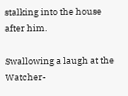stalking into the house after him.

Swallowing a laugh at the Watcher-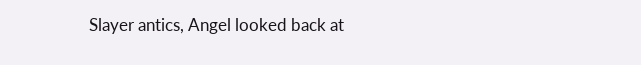Slayer antics, Angel looked back at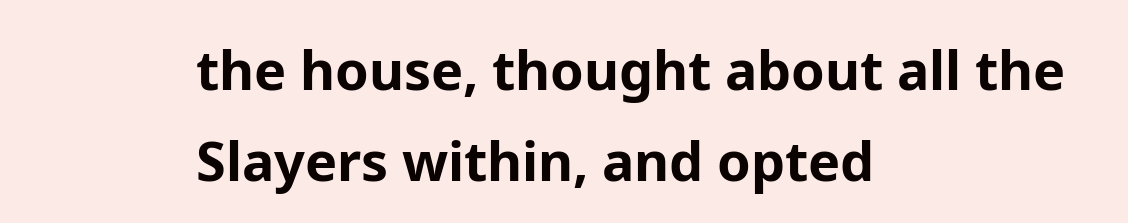the house, thought about all the Slayers within, and opted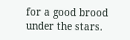for a good brood under the stars.